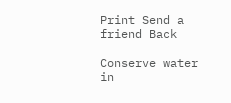Print Send a friend Back

Conserve water in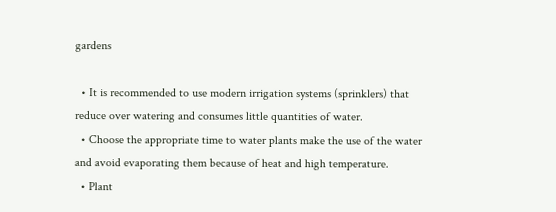gardens

  • It is recommended to use modern irrigation systems (sprinklers) that reduce over watering and consumes little quantities of water.
  • Choose the appropriate time to water plants make the use of the water and avoid evaporating them because of heat and high temperature.
  • Plant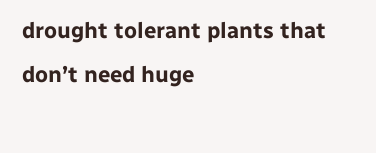drought tolerant plants that don’t need huge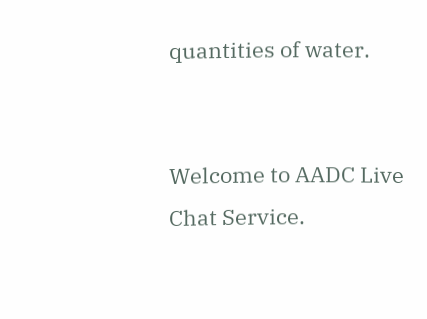quantities of water.


Welcome to AADC Live Chat Service.